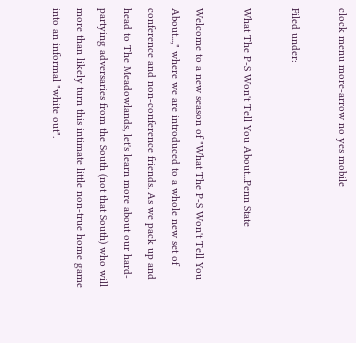clock menu more-arrow no yes mobile

Filed under:

What The P-S Won't Tell You About...Penn State

Welcome to a new season of "What The P-S Won't Tell You About...," where we are introduced to a whole new set of conference and non-conference friends. As we pack up and head to The Meadowlands, let's learn more about our hard-partying adversaries from the South (not that South) who will more than likely turn this intimate little non-true home game into an informal "white out".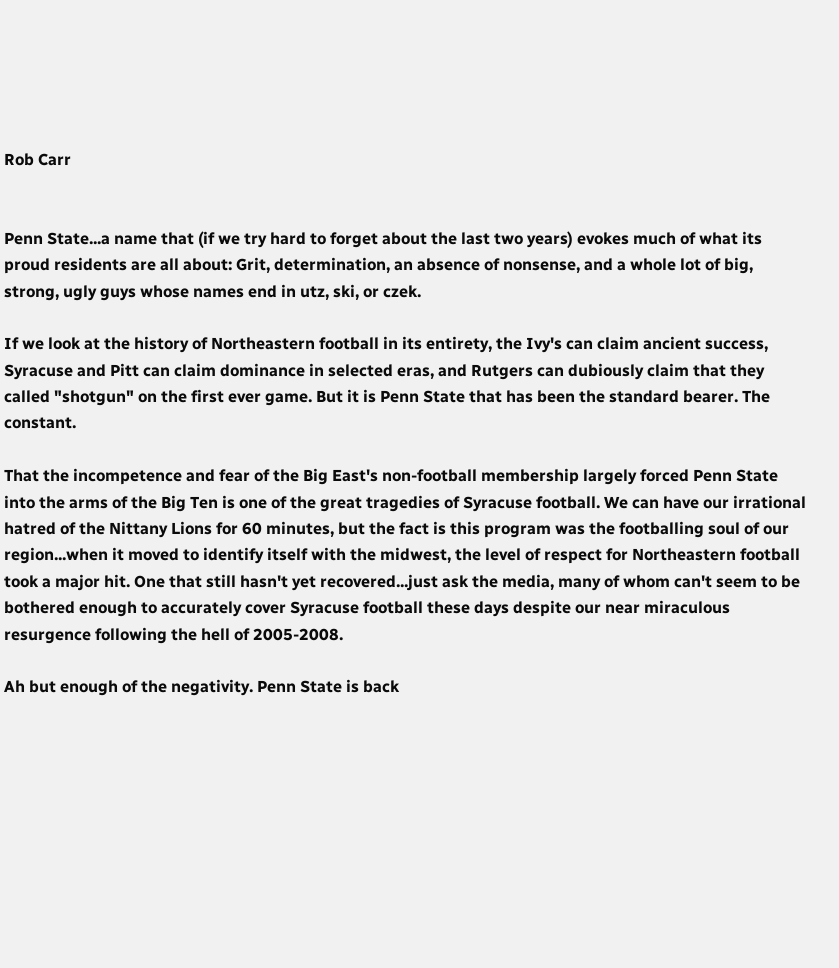Rob Carr


Penn State...a name that (if we try hard to forget about the last two years) evokes much of what its proud residents are all about: Grit, determination, an absence of nonsense, and a whole lot of big, strong, ugly guys whose names end in utz, ski, or czek.

If we look at the history of Northeastern football in its entirety, the Ivy's can claim ancient success, Syracuse and Pitt can claim dominance in selected eras, and Rutgers can dubiously claim that they called "shotgun" on the first ever game. But it is Penn State that has been the standard bearer. The constant.

That the incompetence and fear of the Big East's non-football membership largely forced Penn State into the arms of the Big Ten is one of the great tragedies of Syracuse football. We can have our irrational hatred of the Nittany Lions for 60 minutes, but the fact is this program was the footballing soul of our region...when it moved to identify itself with the midwest, the level of respect for Northeastern football took a major hit. One that still hasn't yet recovered...just ask the media, many of whom can't seem to be bothered enough to accurately cover Syracuse football these days despite our near miraculous resurgence following the hell of 2005-2008.

Ah but enough of the negativity. Penn State is back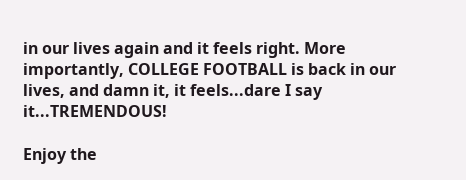in our lives again and it feels right. More importantly, COLLEGE FOOTBALL is back in our lives, and damn it, it feels...dare I say it...TREMENDOUS!

Enjoy the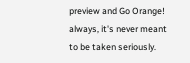preview and Go Orange! always, it's never meant to be taken seriously.